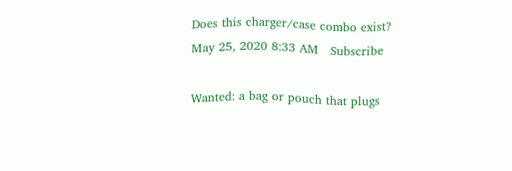Does this charger/case combo exist?
May 25, 2020 8:33 AM   Subscribe

Wanted: a bag or pouch that plugs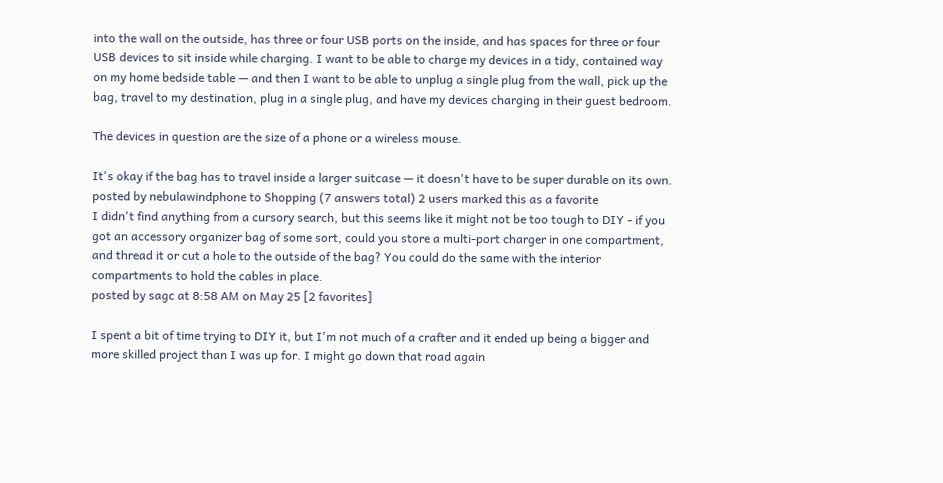into the wall on the outside, has three or four USB ports on the inside, and has spaces for three or four USB devices to sit inside while charging. I want to be able to charge my devices in a tidy, contained way on my home bedside table — and then I want to be able to unplug a single plug from the wall, pick up the bag, travel to my destination, plug in a single plug, and have my devices charging in their guest bedroom.

The devices in question are the size of a phone or a wireless mouse.

It's okay if the bag has to travel inside a larger suitcase — it doesn't have to be super durable on its own.
posted by nebulawindphone to Shopping (7 answers total) 2 users marked this as a favorite
I didn't find anything from a cursory search, but this seems like it might not be too tough to DIY - if you got an accessory organizer bag of some sort, could you store a multi-port charger in one compartment, and thread it or cut a hole to the outside of the bag? You could do the same with the interior compartments to hold the cables in place.
posted by sagc at 8:58 AM on May 25 [2 favorites]

I spent a bit of time trying to DIY it, but I'm not much of a crafter and it ended up being a bigger and more skilled project than I was up for. I might go down that road again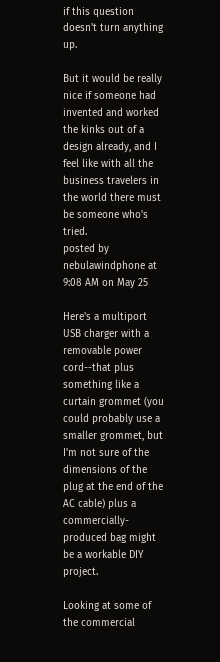if this question doesn't turn anything up.

But it would be really nice if someone had invented and worked the kinks out of a design already, and I feel like with all the business travelers in the world there must be someone who's tried.
posted by nebulawindphone at 9:08 AM on May 25

Here's a multiport USB charger with a removable power cord--that plus something like a curtain grommet (you could probably use a smaller grommet, but I'm not sure of the dimensions of the plug at the end of the AC cable) plus a commercially-produced bag might be a workable DIY project.

Looking at some of the commercial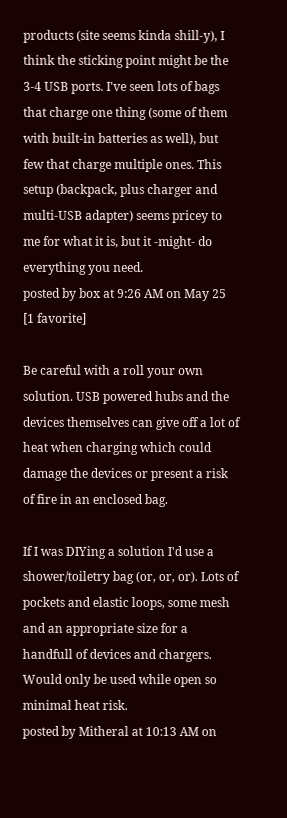products (site seems kinda shill-y), I think the sticking point might be the 3-4 USB ports. I've seen lots of bags that charge one thing (some of them with built-in batteries as well), but few that charge multiple ones. This setup (backpack, plus charger and multi-USB adapter) seems pricey to me for what it is, but it -might- do everything you need.
posted by box at 9:26 AM on May 25 [1 favorite]

Be careful with a roll your own solution. USB powered hubs and the devices themselves can give off a lot of heat when charging which could damage the devices or present a risk of fire in an enclosed bag.

If I was DIYing a solution I'd use a shower/toiletry bag (or, or, or). Lots of pockets and elastic loops, some mesh and an appropriate size for a handfull of devices and chargers. Would only be used while open so minimal heat risk.
posted by Mitheral at 10:13 AM on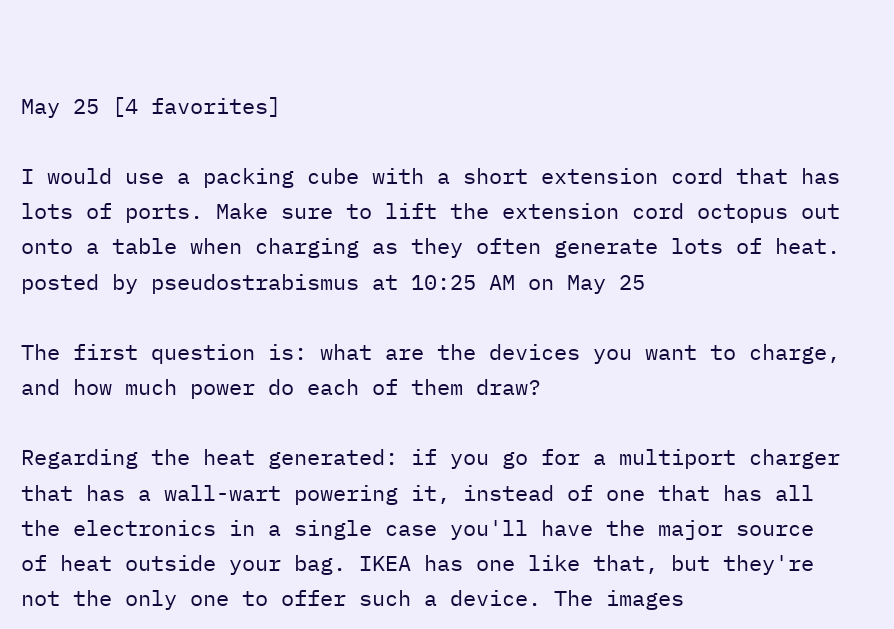May 25 [4 favorites]

I would use a packing cube with a short extension cord that has lots of ports. Make sure to lift the extension cord octopus out onto a table when charging as they often generate lots of heat.
posted by pseudostrabismus at 10:25 AM on May 25

The first question is: what are the devices you want to charge, and how much power do each of them draw?

Regarding the heat generated: if you go for a multiport charger that has a wall-wart powering it, instead of one that has all the electronics in a single case you'll have the major source of heat outside your bag. IKEA has one like that, but they're not the only one to offer such a device. The images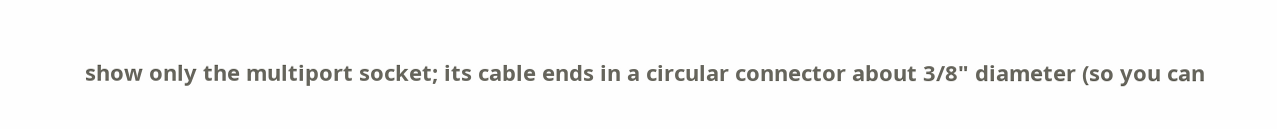show only the multiport socket; its cable ends in a circular connector about 3/8" diameter (so you can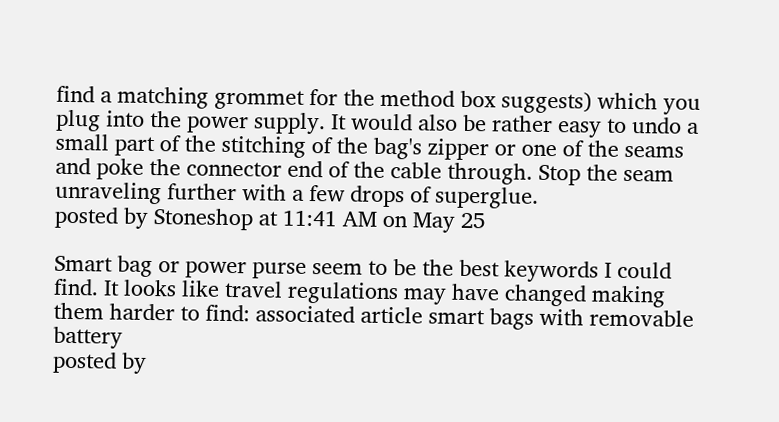find a matching grommet for the method box suggests) which you plug into the power supply. It would also be rather easy to undo a small part of the stitching of the bag's zipper or one of the seams and poke the connector end of the cable through. Stop the seam unraveling further with a few drops of superglue.
posted by Stoneshop at 11:41 AM on May 25

Smart bag or power purse seem to be the best keywords I could find. It looks like travel regulations may have changed making them harder to find: associated article smart bags with removable battery
posted by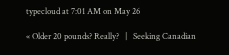typecloud at 7:01 AM on May 26

« Older 20 pounds? Really?   |   Seeking Canadian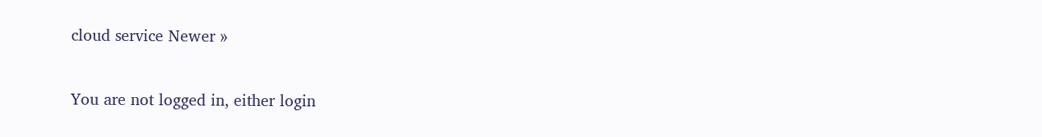cloud service Newer »

You are not logged in, either login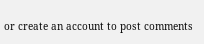or create an account to post comments